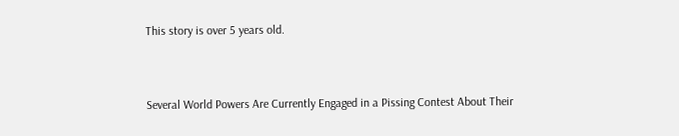This story is over 5 years old.


Several World Powers Are Currently Engaged in a Pissing Contest About Their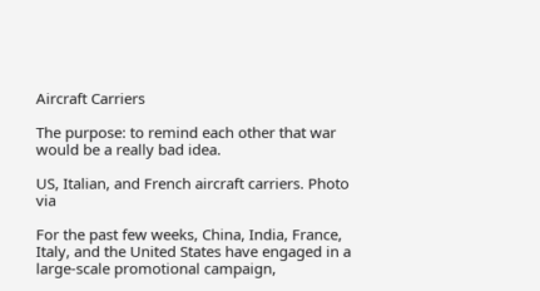Aircraft Carriers

The purpose: to remind each other that war would be a really bad idea.

US, Italian, and French aircraft carriers. Photo via

For the past few weeks, China, India, France, Italy, and the United States have engaged in a large-scale promotional campaign,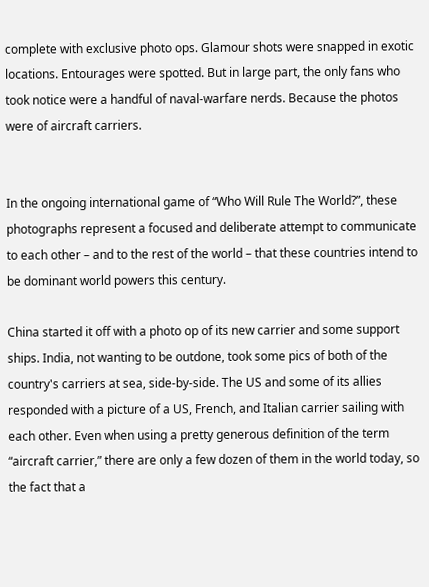complete with exclusive photo ops. Glamour shots were snapped in exotic locations. Entourages were spotted. But in large part, the only fans who took notice were a handful of naval-warfare nerds. Because the photos were of aircraft carriers.


In the ongoing international game of “Who Will Rule The World?”, these photographs represent a focused and deliberate attempt to communicate to each other – and to the rest of the world – that these countries intend to be dominant world powers this century.

China started it off with a photo op of its new carrier and some support ships. India, not wanting to be outdone, took some pics of both of the country's carriers at sea, side-by-side. The US and some of its allies responded with a picture of a US, French, and Italian carrier sailing with each other. Even when using a pretty generous definition of the term “aircraft carrier,” there are only a few dozen of them in the world today, so the fact that a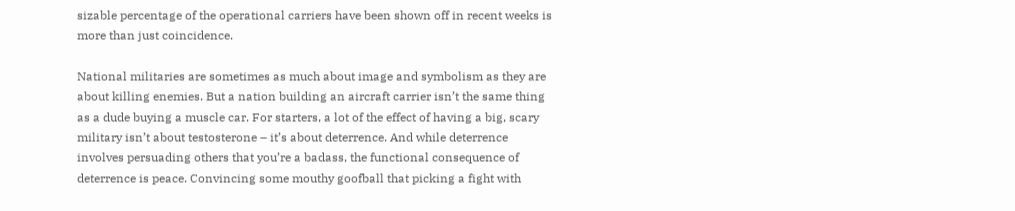sizable percentage of the operational carriers have been shown off in recent weeks is more than just coincidence.

National militaries are sometimes as much about image and symbolism as they are about killing enemies. But a nation building an aircraft carrier isn’t the same thing as a dude buying a muscle car. For starters, a lot of the effect of having a big, scary military isn’t about testosterone – it’s about deterrence. And while deterrence involves persuading others that you’re a badass, the functional consequence of deterrence is peace. Convincing some mouthy goofball that picking a fight with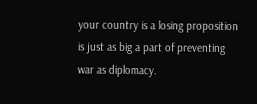your country is a losing proposition is just as big a part of preventing war as diplomacy.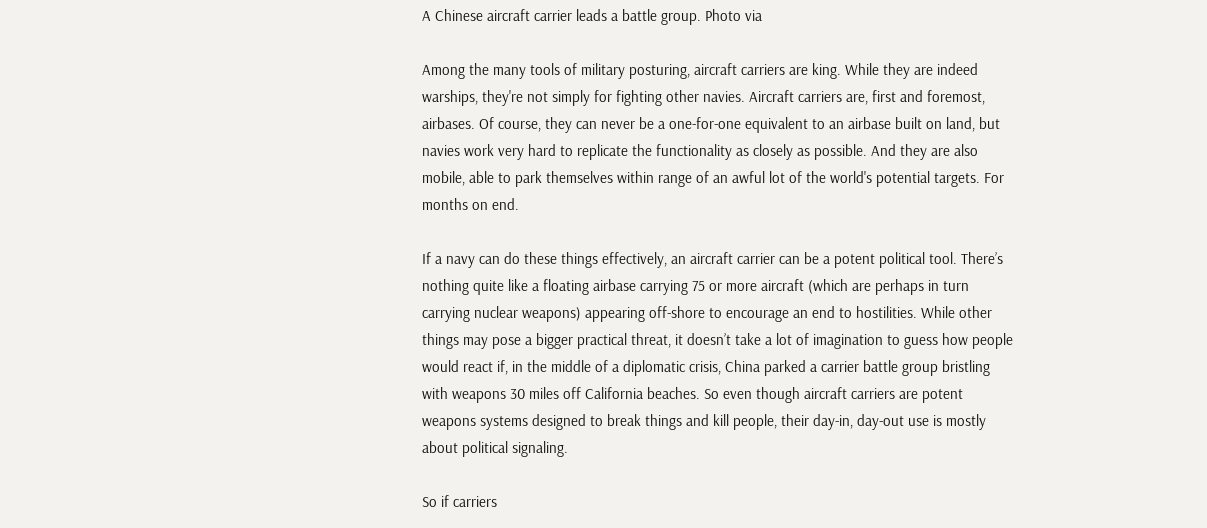A Chinese aircraft carrier leads a battle group. Photo via

Among the many tools of military posturing, aircraft carriers are king. While they are indeed warships, they're not simply for fighting other navies. Aircraft carriers are, first and foremost, airbases. Of course, they can never be a one-for-one equivalent to an airbase built on land, but navies work very hard to replicate the functionality as closely as possible. And they are also mobile, able to park themselves within range of an awful lot of the world's potential targets. For months on end.

If a navy can do these things effectively, an aircraft carrier can be a potent political tool. There’s nothing quite like a floating airbase carrying 75 or more aircraft (which are perhaps in turn carrying nuclear weapons) appearing off-shore to encourage an end to hostilities. While other things may pose a bigger practical threat, it doesn’t take a lot of imagination to guess how people would react if, in the middle of a diplomatic crisis, China parked a carrier battle group bristling with weapons 30 miles off California beaches. So even though aircraft carriers are potent weapons systems designed to break things and kill people, their day-in, day-out use is mostly about political signaling.

So if carriers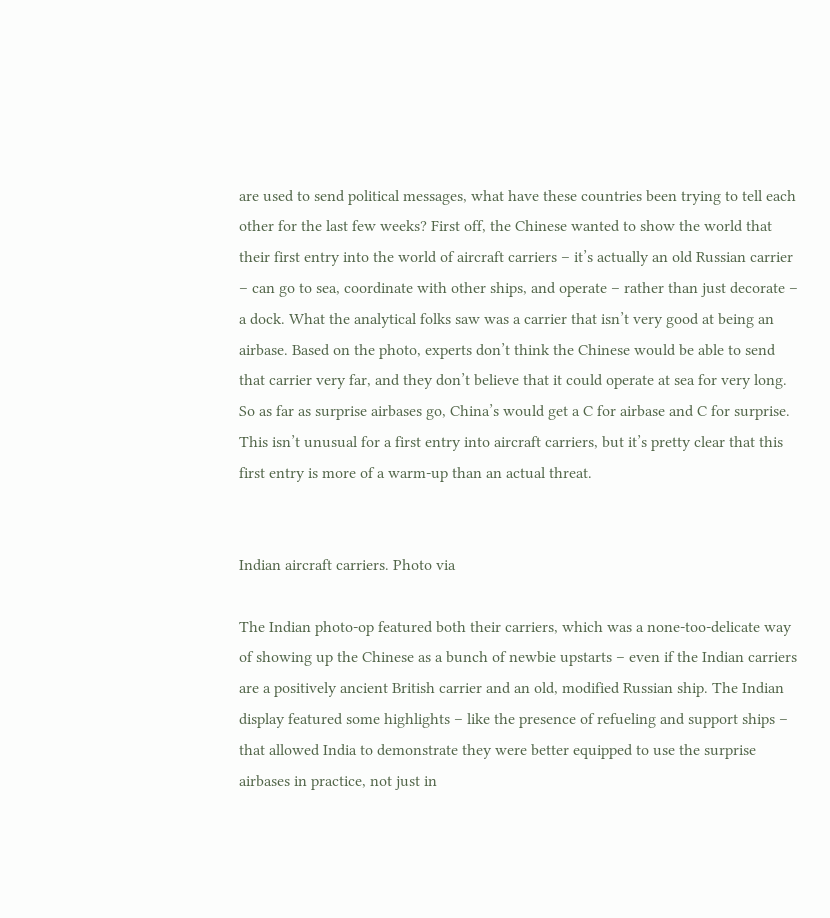are used to send political messages, what have these countries been trying to tell each other for the last few weeks? First off, the Chinese wanted to show the world that their first entry into the world of aircraft carriers – it’s actually an old Russian carrier – can go to sea, coordinate with other ships, and operate – rather than just decorate – a dock. What the analytical folks saw was a carrier that isn’t very good at being an airbase. Based on the photo, experts don’t think the Chinese would be able to send that carrier very far, and they don’t believe that it could operate at sea for very long. So as far as surprise airbases go, China’s would get a C for airbase and C for surprise. This isn’t unusual for a first entry into aircraft carriers, but it’s pretty clear that this first entry is more of a warm-up than an actual threat.


Indian aircraft carriers. Photo via

The Indian photo-op featured both their carriers, which was a none-too-delicate way of showing up the Chinese as a bunch of newbie upstarts – even if the Indian carriers are a positively ancient British carrier and an old, modified Russian ship. The Indian display featured some highlights – like the presence of refueling and support ships – that allowed India to demonstrate they were better equipped to use the surprise airbases in practice, not just in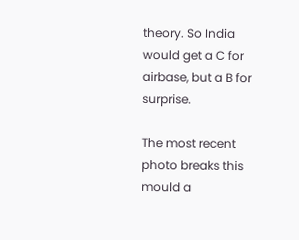theory. So India would get a C for airbase, but a B for surprise.

The most recent photo breaks this mould a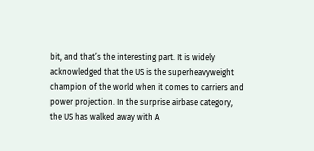bit, and that’s the interesting part. It is widely acknowledged that the US is the superheavyweight champion of the world when it comes to carriers and power projection. In the surprise airbase category, the US has walked away with A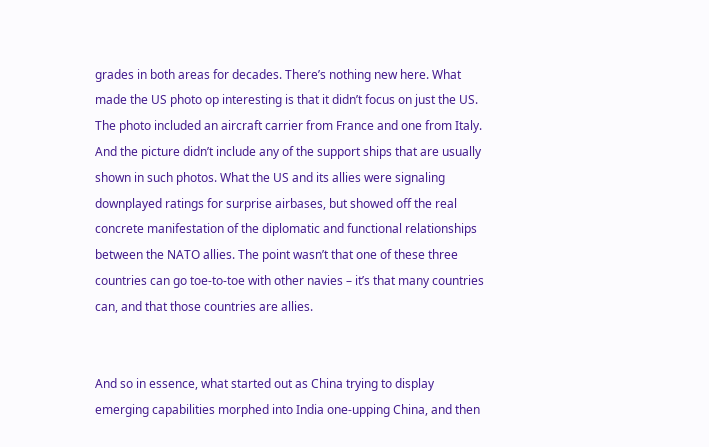grades in both areas for decades. There’s nothing new here. What made the US photo op interesting is that it didn’t focus on just the US. The photo included an aircraft carrier from France and one from Italy. And the picture didn’t include any of the support ships that are usually shown in such photos. What the US and its allies were signaling downplayed ratings for surprise airbases, but showed off the real concrete manifestation of the diplomatic and functional relationships between the NATO allies. The point wasn’t that one of these three countries can go toe-to-toe with other navies – it’s that many countries can, and that those countries are allies.


And so in essence, what started out as China trying to display emerging capabilities morphed into India one-upping China, and then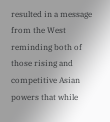resulted in a message from the West reminding both of those rising and competitive Asian powers that while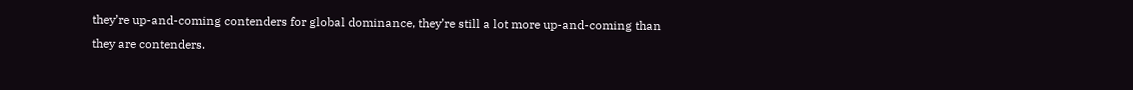they’re up-and-coming contenders for global dominance, they’re still a lot more up-and-coming than they are contenders.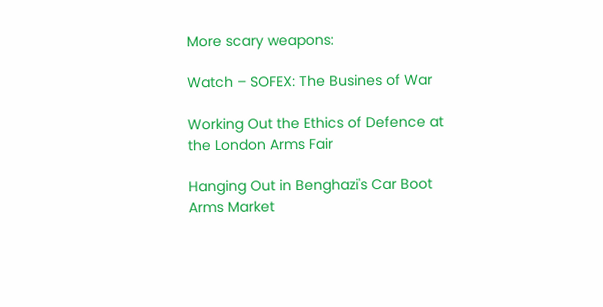More scary weapons:

Watch – SOFEX: The Busines of War

Working Out the Ethics of Defence at the London Arms Fair

Hanging Out in Benghazi's Car Boot Arms Market